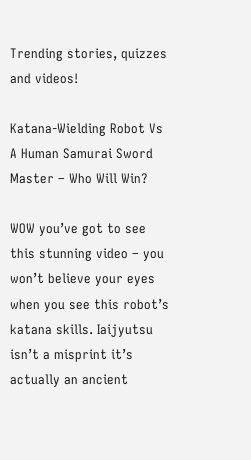Trending stories, quizzes and videos!

Katana-Wielding Robot Vs A Human Samurai Sword Master – Who Will Win?

WOW you’ve got to see this stunning video – you won’t believe your eyes when you see this robot’s katana skills. Iaijyutsu isn’t a misprint it’s actually an ancient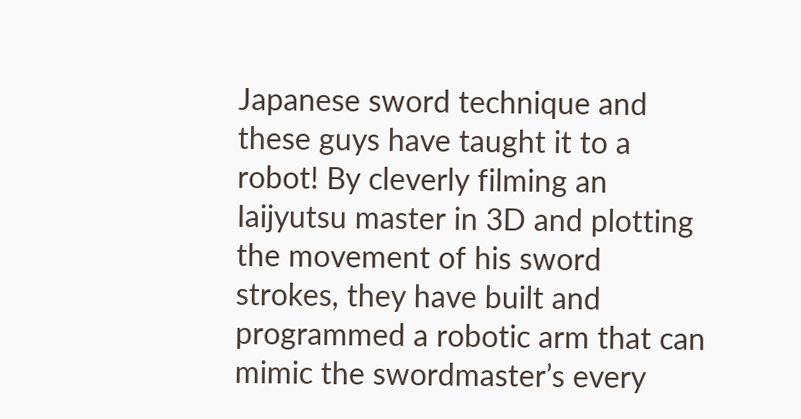Japanese sword technique and these guys have taught it to a robot! By cleverly filming an Iaijyutsu master in 3D and plotting the movement of his sword strokes, they have built and programmed a robotic arm that can mimic the swordmaster’s every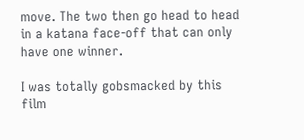move. The two then go head to head in a katana face-off that can only have one winner.

I was totally gobsmacked by this film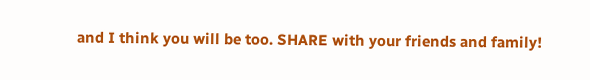and I think you will be too. SHARE with your friends and family!